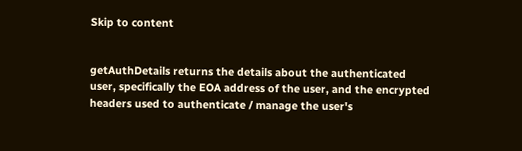Skip to content


getAuthDetails returns the details about the authenticated user, specifically the EOA address of the user, and the encrypted headers used to authenticate / manage the user's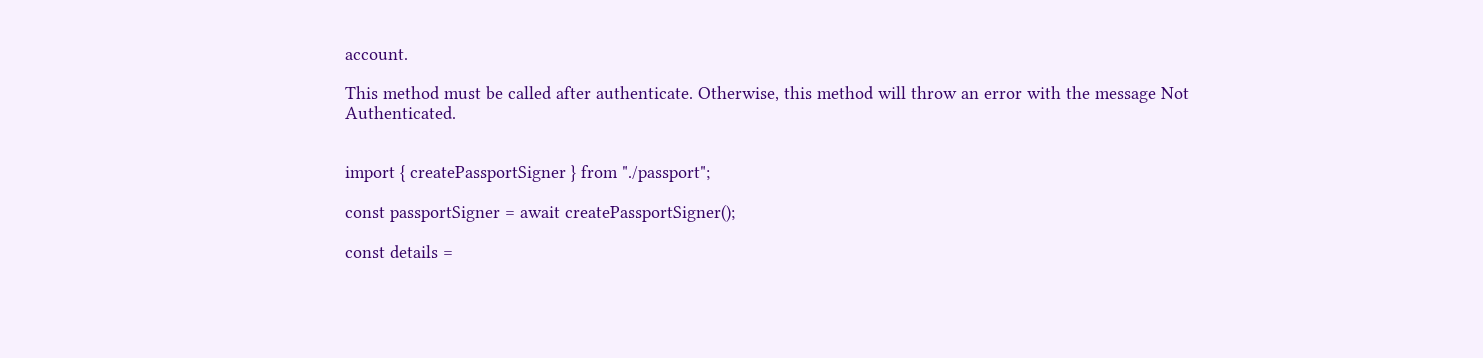account.

This method must be called after authenticate. Otherwise, this method will throw an error with the message Not Authenticated.


import { createPassportSigner } from "./passport";

const passportSigner = await createPassportSigner();

const details =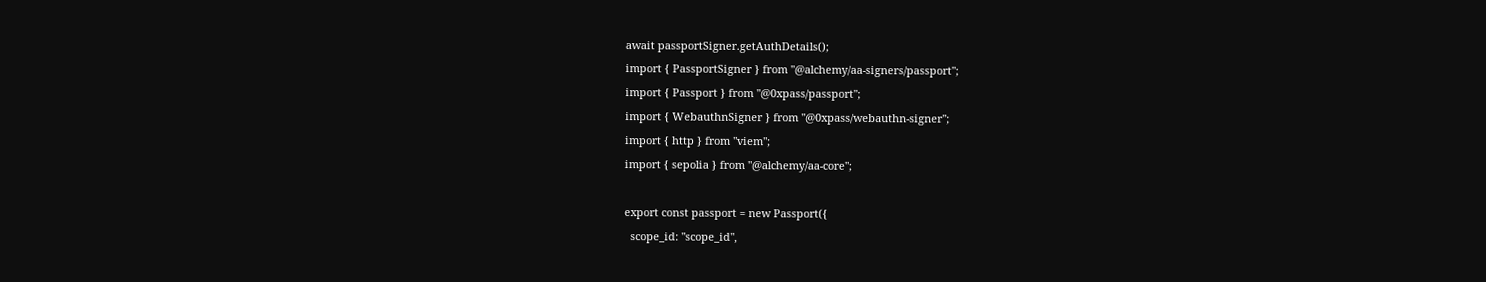await passportSigner.getAuthDetails();
import { PassportSigner } from "@alchemy/aa-signers/passport";
import { Passport } from "@0xpass/passport";
import { WebauthnSigner } from "@0xpass/webauthn-signer";
import { http } from "viem";
import { sepolia } from "@alchemy/aa-core";

export const passport = new Passport({
  scope_id: "scope_id",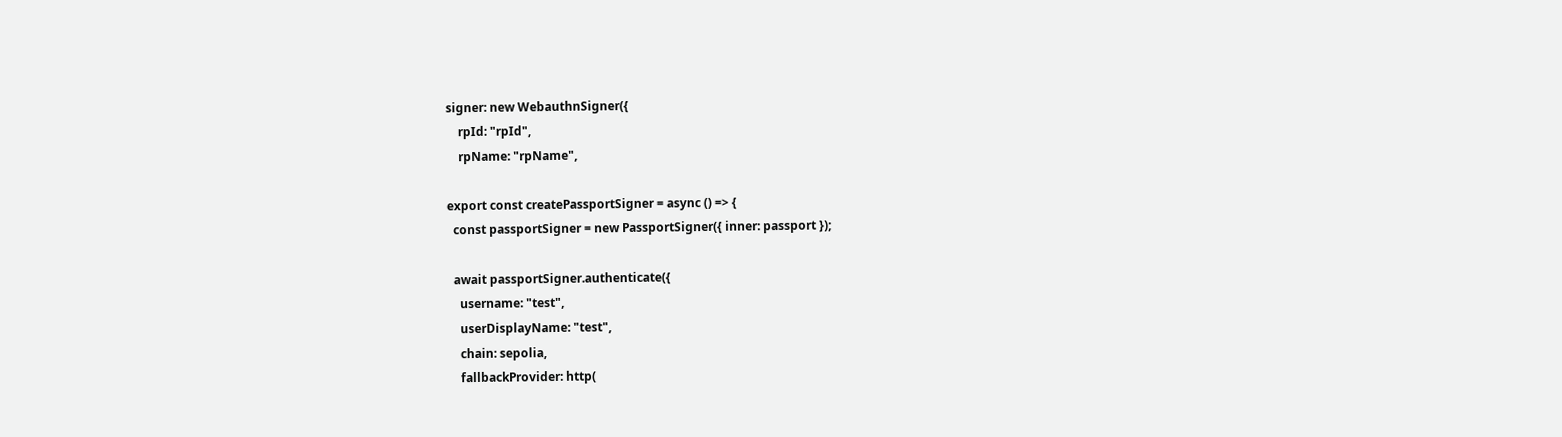signer: new WebauthnSigner({
    rpId: "rpId",
    rpName: "rpName",

export const createPassportSigner = async () => {
  const passportSigner = new PassportSigner({ inner: passport });

  await passportSigner.authenticate({
    username: "test",
    userDisplayName: "test",
    chain: sepolia,
    fallbackProvider: http(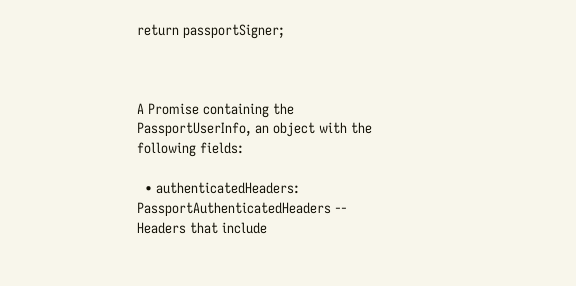return passportSigner;



A Promise containing the PassportUserInfo, an object with the following fields:

  • authenticatedHeaders: PassportAuthenticatedHeaders -- Headers that include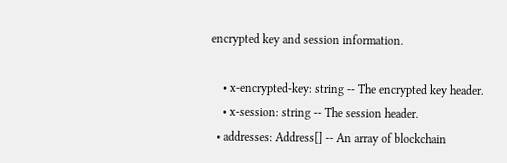encrypted key and session information.

    • x-encrypted-key: string -- The encrypted key header.
    • x-session: string -- The session header.
  • addresses: Address[] -- An array of blockchain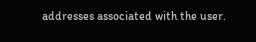addresses associated with the user.